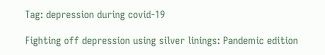Tag: depression during covid-19

Fighting off depression using silver linings: Pandemic edition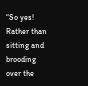“So yes! Rather than sitting and brooding over the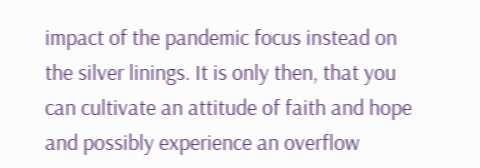impact of the pandemic focus instead on the silver linings. It is only then, that you can cultivate an attitude of faith and hope and possibly experience an overflow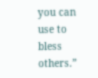you can use to bless others.”